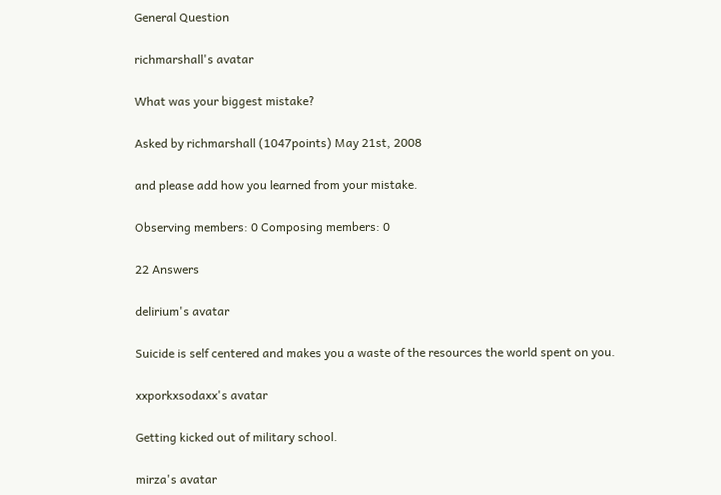General Question

richmarshall's avatar

What was your biggest mistake?

Asked by richmarshall (1047points) May 21st, 2008

and please add how you learned from your mistake.

Observing members: 0 Composing members: 0

22 Answers

delirium's avatar

Suicide is self centered and makes you a waste of the resources the world spent on you.

xxporkxsodaxx's avatar

Getting kicked out of military school.

mirza's avatar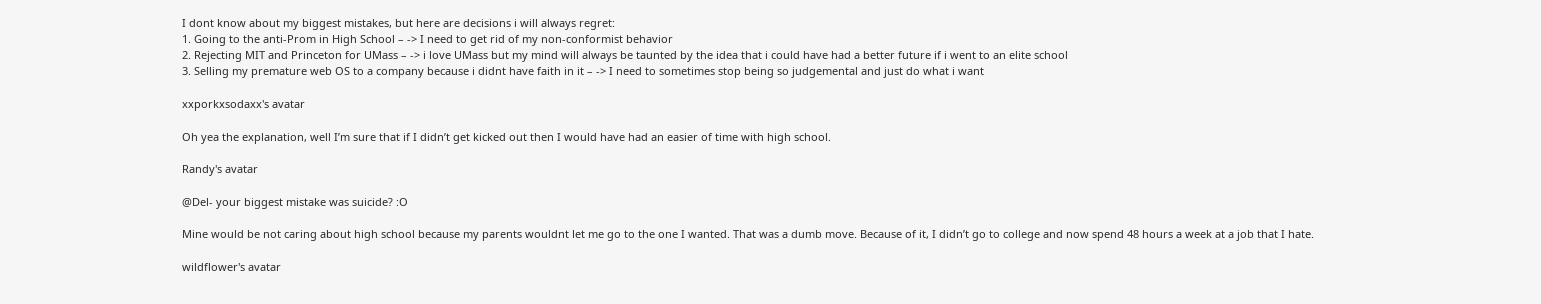I dont know about my biggest mistakes, but here are decisions i will always regret:
1. Going to the anti-Prom in High School – -> I need to get rid of my non-conformist behavior
2. Rejecting MIT and Princeton for UMass – -> i love UMass but my mind will always be taunted by the idea that i could have had a better future if i went to an elite school
3. Selling my premature web OS to a company because i didnt have faith in it – -> I need to sometimes stop being so judgemental and just do what i want

xxporkxsodaxx's avatar

Oh yea the explanation, well I’m sure that if I didn’t get kicked out then I would have had an easier of time with high school.

Randy's avatar

@Del- your biggest mistake was suicide? :O

Mine would be not caring about high school because my parents wouldnt let me go to the one I wanted. That was a dumb move. Because of it, I didn’t go to college and now spend 48 hours a week at a job that I hate.

wildflower's avatar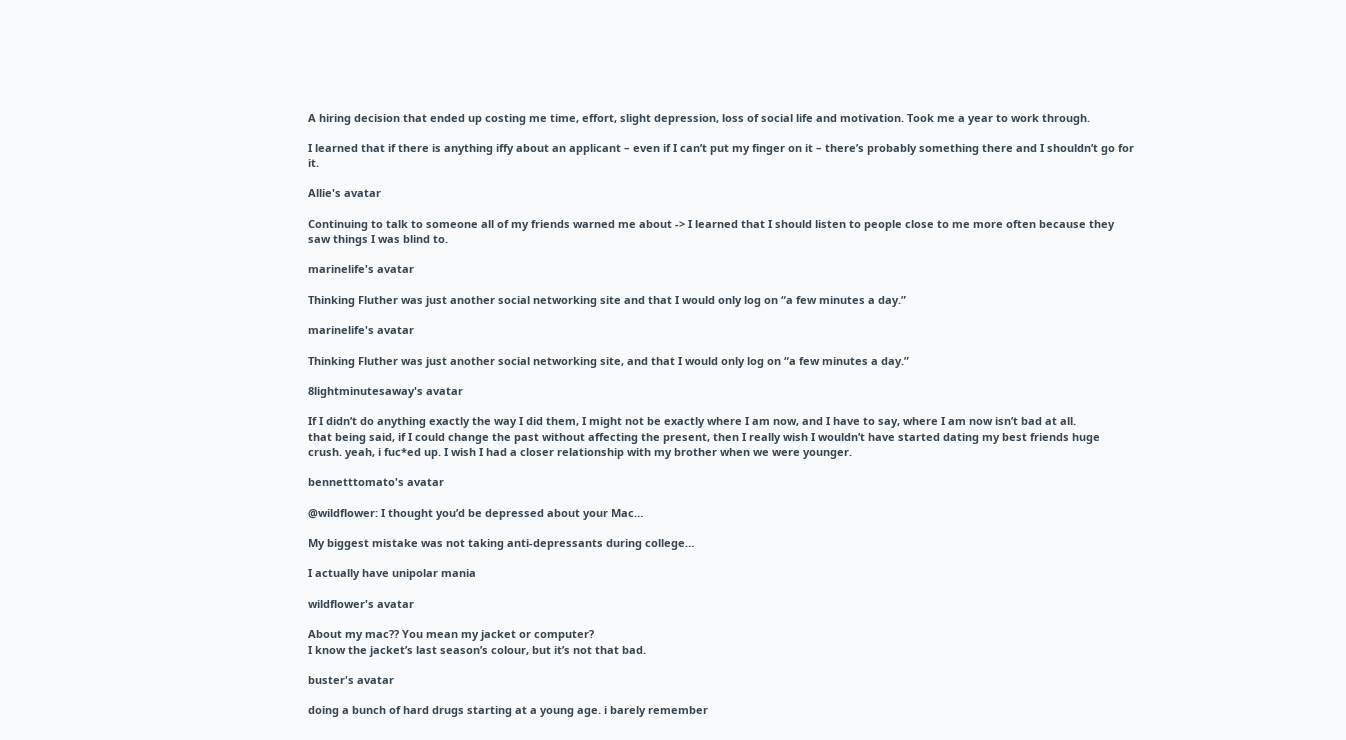A hiring decision that ended up costing me time, effort, slight depression, loss of social life and motivation. Took me a year to work through.

I learned that if there is anything iffy about an applicant – even if I can’t put my finger on it – there’s probably something there and I shouldn’t go for it.

Allie's avatar

Continuing to talk to someone all of my friends warned me about -> I learned that I should listen to people close to me more often because they saw things I was blind to.

marinelife's avatar

Thinking Fluther was just another social networking site and that I would only log on “a few minutes a day.”

marinelife's avatar

Thinking Fluther was just another social networking site, and that I would only log on “a few minutes a day.”

8lightminutesaway's avatar

If I didn’t do anything exactly the way I did them, I might not be exactly where I am now, and I have to say, where I am now isn’t bad at all.
that being said, if I could change the past without affecting the present, then I really wish I wouldn’t have started dating my best friends huge crush. yeah, i fuc*ed up. I wish I had a closer relationship with my brother when we were younger.

bennetttomato's avatar

@wildflower: I thought you’d be depressed about your Mac…

My biggest mistake was not taking anti-depressants during college…

I actually have unipolar mania

wildflower's avatar

About my mac?? You mean my jacket or computer?
I know the jacket’s last season’s colour, but it’s not that bad.

buster's avatar

doing a bunch of hard drugs starting at a young age. i barely remember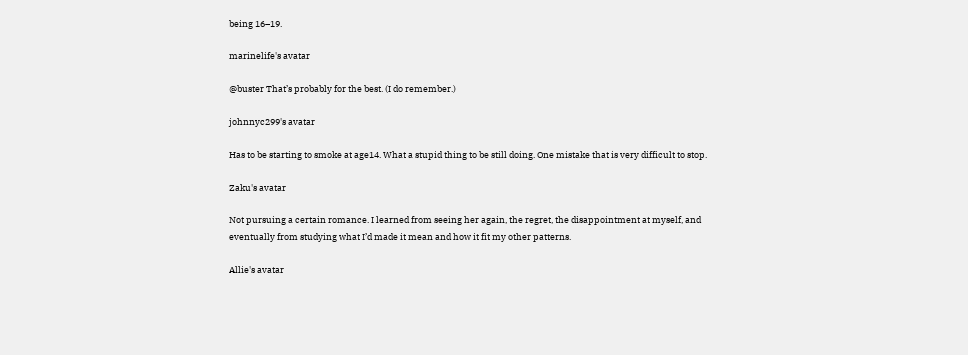being 16–19.

marinelife's avatar

@buster That’s probably for the best. (I do remember.)

johnnyc299's avatar

Has to be starting to smoke at age14. What a stupid thing to be still doing. One mistake that is very difficult to stop.

Zaku's avatar

Not pursuing a certain romance. I learned from seeing her again, the regret, the disappointment at myself, and eventually from studying what I’d made it mean and how it fit my other patterns.

Allie's avatar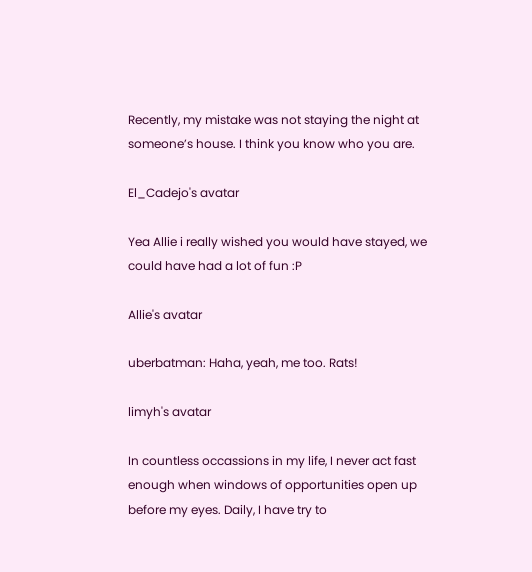Recently, my mistake was not staying the night at someone’s house. I think you know who you are.

El_Cadejo's avatar

Yea Allie i really wished you would have stayed, we could have had a lot of fun :P

Allie's avatar

uberbatman: Haha, yeah, me too. Rats!

limyh's avatar

In countless occassions in my life, I never act fast enough when windows of opportunities open up before my eyes. Daily, I have try to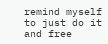remind myself to just do it and free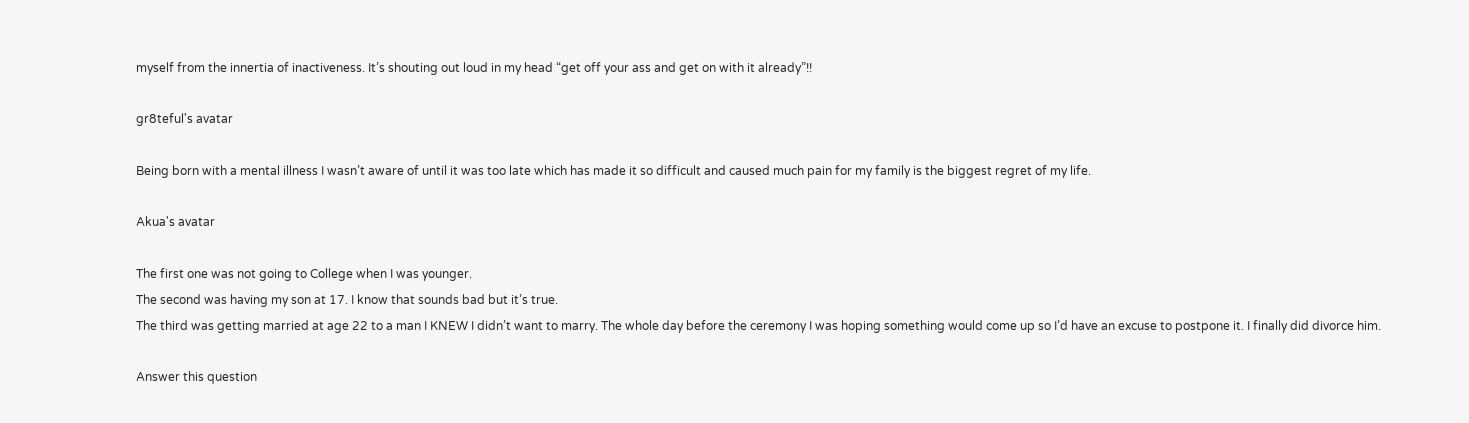myself from the innertia of inactiveness. It’s shouting out loud in my head “get off your ass and get on with it already”!!

gr8teful's avatar

Being born with a mental illness I wasn’t aware of until it was too late which has made it so difficult and caused much pain for my family is the biggest regret of my life.

Akua's avatar

The first one was not going to College when I was younger.
The second was having my son at 17. I know that sounds bad but it’s true.
The third was getting married at age 22 to a man I KNEW I didn’t want to marry. The whole day before the ceremony I was hoping something would come up so I’d have an excuse to postpone it. I finally did divorce him.

Answer this question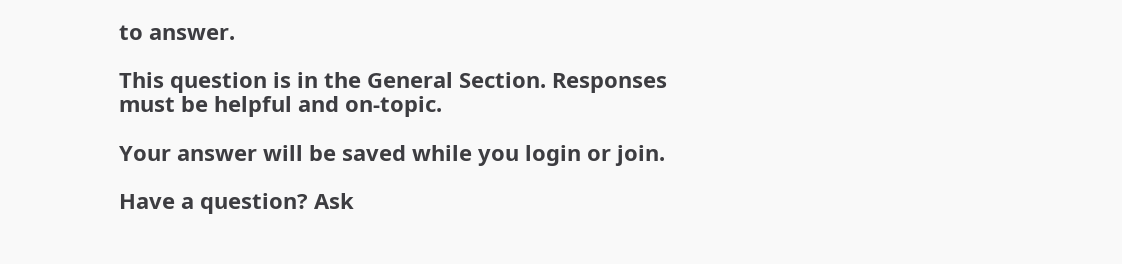to answer.

This question is in the General Section. Responses must be helpful and on-topic.

Your answer will be saved while you login or join.

Have a question? Ask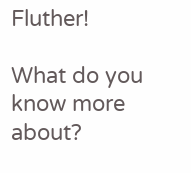Fluther!

What do you know more about?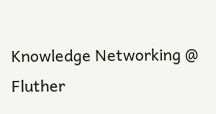Knowledge Networking @ Fluther